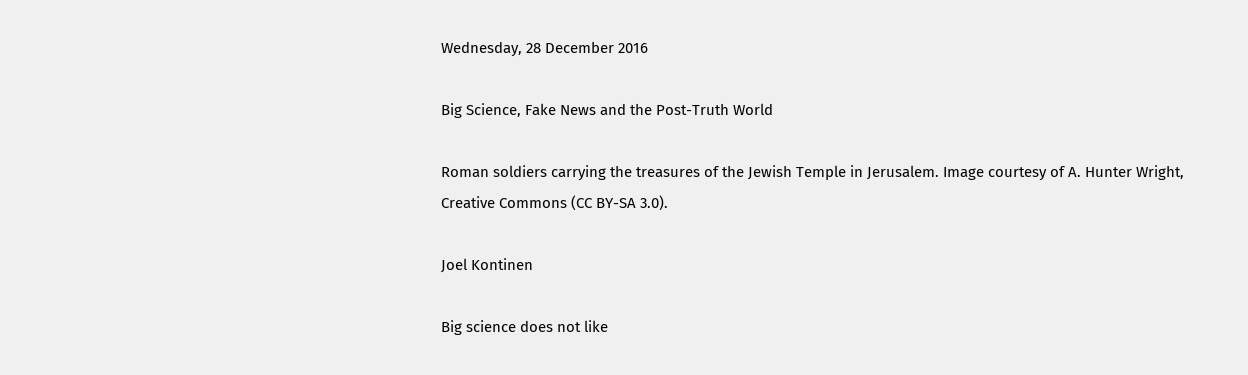Wednesday, 28 December 2016

Big Science, Fake News and the Post-Truth World

Roman soldiers carrying the treasures of the Jewish Temple in Jerusalem. Image courtesy of A. Hunter Wright, Creative Commons (CC BY-SA 3.0).

Joel Kontinen

Big science does not like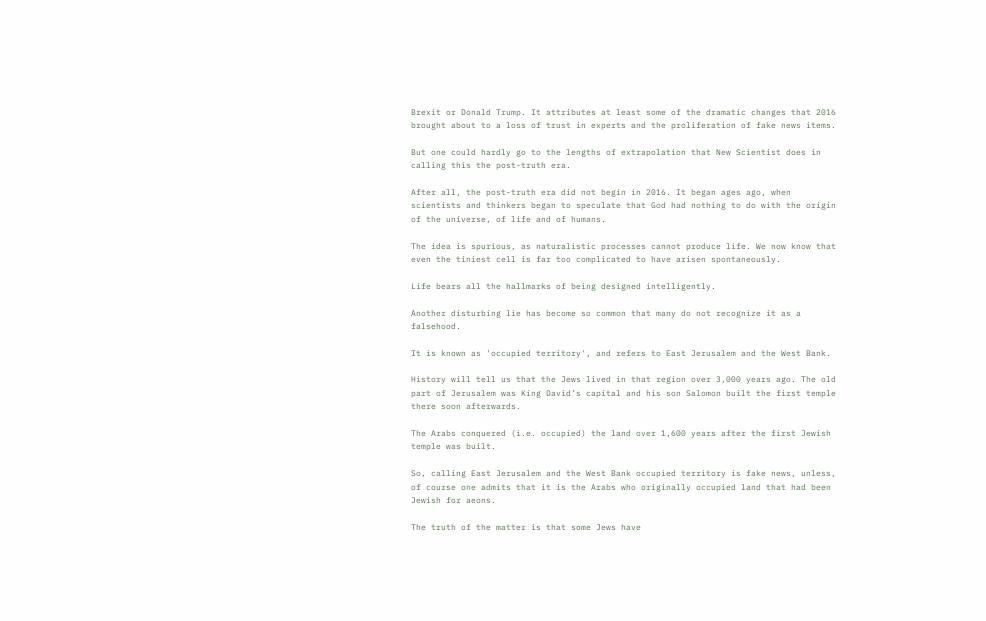Brexit or Donald Trump. It attributes at least some of the dramatic changes that 2016 brought about to a loss of trust in experts and the proliferation of fake news items.

But one could hardly go to the lengths of extrapolation that New Scientist does in calling this the post-truth era.

After all, the post-truth era did not begin in 2016. It began ages ago, when scientists and thinkers began to speculate that God had nothing to do with the origin of the universe, of life and of humans.

The idea is spurious, as naturalistic processes cannot produce life. We now know that even the tiniest cell is far too complicated to have arisen spontaneously.

Life bears all the hallmarks of being designed intelligently.

Another disturbing lie has become so common that many do not recognize it as a falsehood.

It is known as 'occupied territory', and refers to East Jerusalem and the West Bank.

History will tell us that the Jews lived in that region over 3,000 years ago. The old part of Jerusalem was King David’s capital and his son Salomon built the first temple there soon afterwards.

The Arabs conquered (i.e. occupied) the land over 1,600 years after the first Jewish temple was built.

So, calling East Jerusalem and the West Bank occupied territory is fake news, unless, of course one admits that it is the Arabs who originally occupied land that had been Jewish for aeons.

The truth of the matter is that some Jews have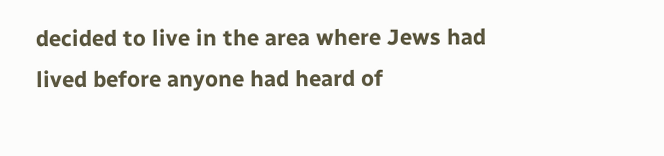decided to live in the area where Jews had lived before anyone had heard of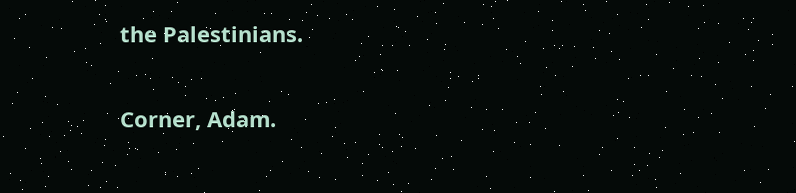the Palestinians.


Corner, Adam.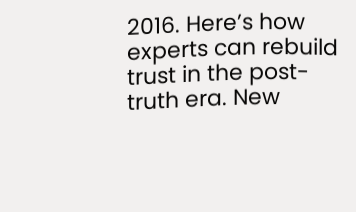2016. Here’s how experts can rebuild trust in the post-truth era. New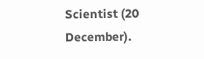Scientist (20 December).